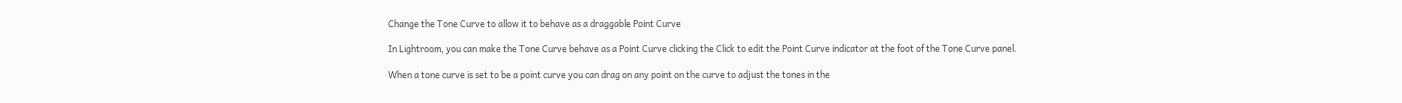Change the Tone Curve to allow it to behave as a draggable Point Curve

In Lightroom, you can make the Tone Curve behave as a Point Curve clicking the Click to edit the Point Curve indicator at the foot of the Tone Curve panel.

When a tone curve is set to be a point curve you can drag on any point on the curve to adjust the tones in the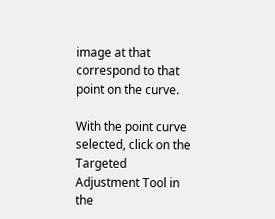image at that correspond to that point on the curve.

With the point curve selected, click on the Targeted Adjustment Tool in the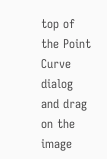top of the Point Curve dialog and drag on the image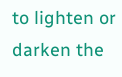to lighten or darken the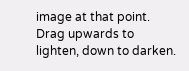image at that point. Drag upwards to lighten, down to darken.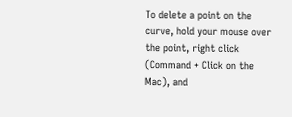To delete a point on the curve, hold your mouse over the point, right click (Command + Click on the Mac), and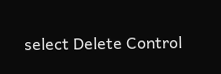select Delete Control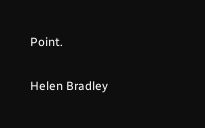Point.

Helen Bradley